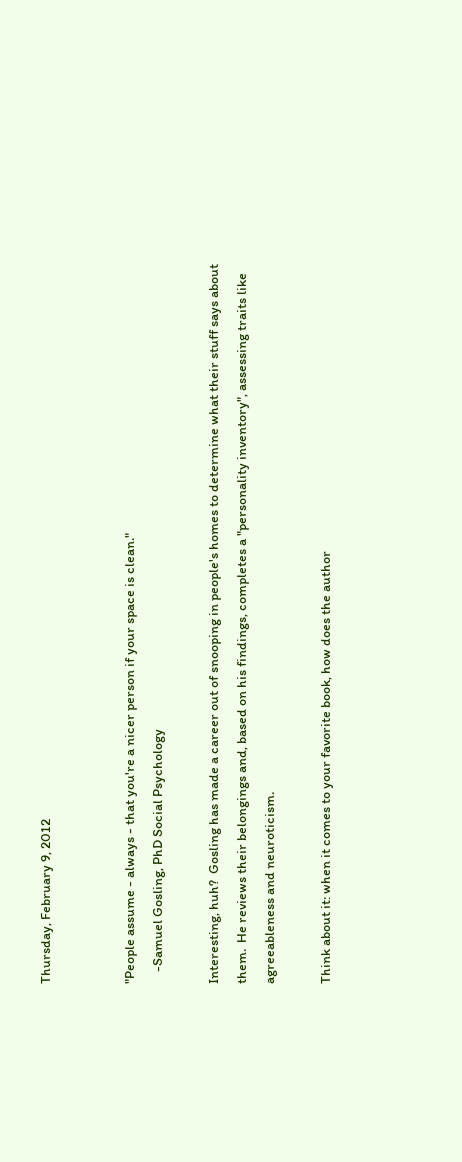Thursday, February 9, 2012


"People assume - always - that you're a nicer person if your space is clean."
    -Samuel Gosling, PhD Social Psychology

Interesting, huh?  Gosling has made a career out of snooping in people's homes to determine what their stuff says about them.  He reviews their belongings and, based on his findings, completes a "personality inventory", assessing traits like agreeableness and neuroticism.

Think about it: when it comes to your favorite book, how does the author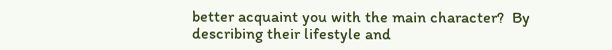better acquaint you with the main character?  By describing their lifestyle and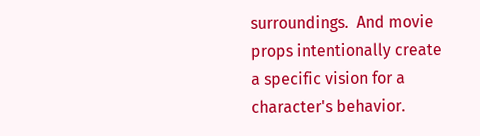surroundings.  And movie props intentionally create a specific vision for a character's behavior.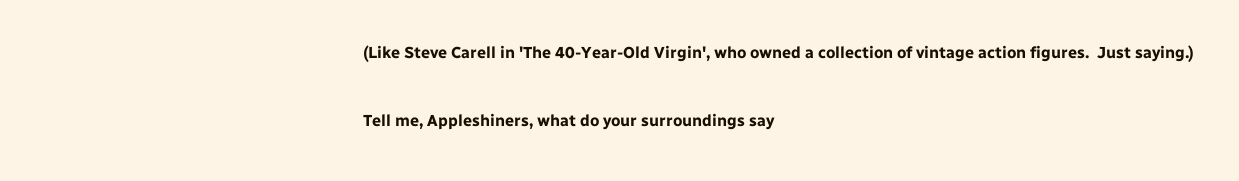(Like Steve Carell in 'The 40-Year-Old Virgin', who owned a collection of vintage action figures.  Just saying.)

Tell me, Appleshiners, what do your surroundings say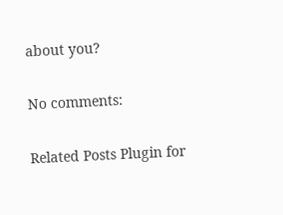about you?

No comments:

Related Posts Plugin for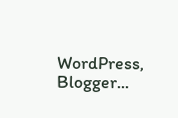WordPress, Blogger...